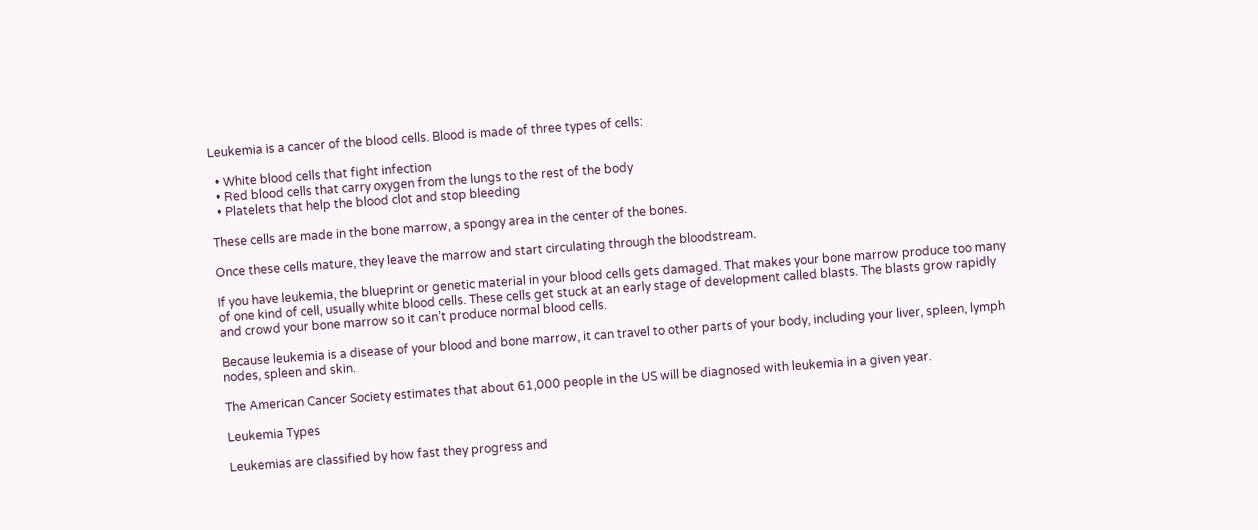Leukemia is a cancer of the blood cells. Blood is made of three types of cells:

  • White blood cells that fight infection
  • Red blood cells that carry oxygen from the lungs to the rest of the body
  • Platelets that help the blood clot and stop bleeding

These cells are made in the bone marrow, a spongy area in the center of the bones.

Once these cells mature, they leave the marrow and start circulating through the bloodstream.

If you have leukemia, the blueprint or genetic material in your blood cells gets damaged. That makes your bone marrow produce too many of one kind of cell, usually white blood cells. These cells get stuck at an early stage of development called blasts. The blasts grow rapidly and crowd your bone marrow so it can’t produce normal blood cells.

Because leukemia is a disease of your blood and bone marrow, it can travel to other parts of your body, including your liver, spleen, lymph nodes, spleen and skin.

The American Cancer Society estimates that about 61,000 people in the US will be diagnosed with leukemia in a given year.

Leukemia Types

Leukemias are classified by how fast they progress and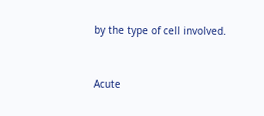by the type of cell involved.


Acute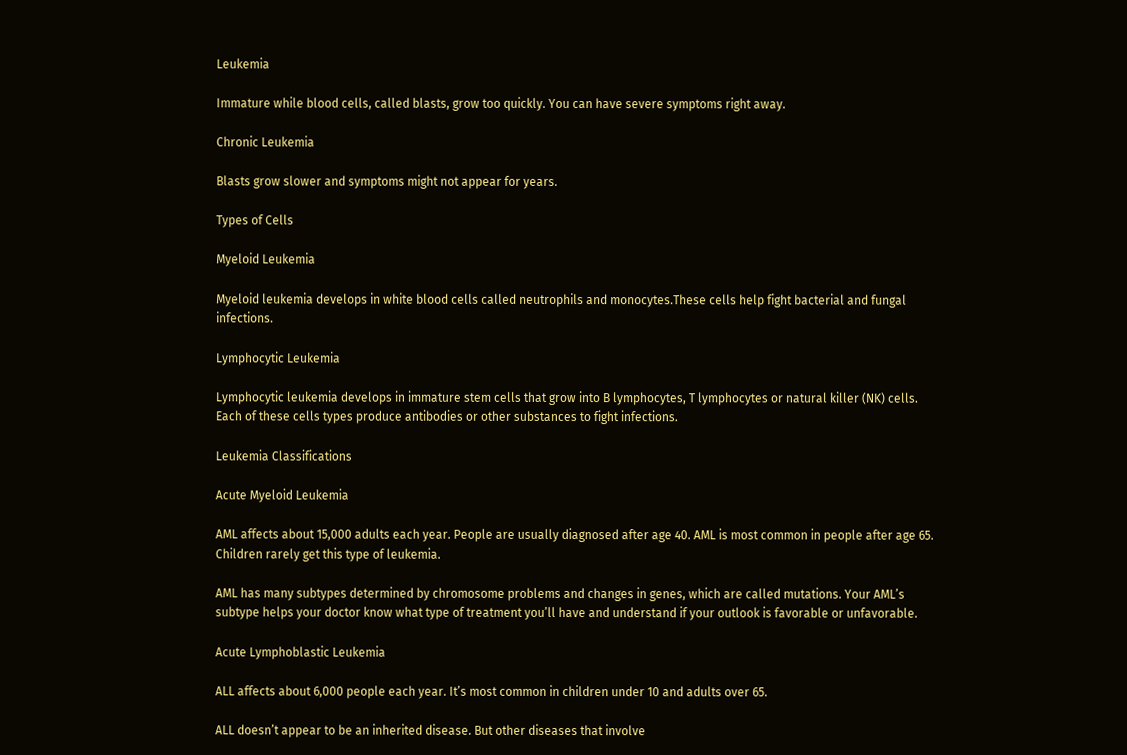Leukemia

Immature while blood cells, called blasts, grow too quickly. You can have severe symptoms right away.

Chronic Leukemia

Blasts grow slower and symptoms might not appear for years.

Types of Cells

Myeloid Leukemia

Myeloid leukemia develops in white blood cells called neutrophils and monocytes.These cells help fight bacterial and fungal infections.

Lymphocytic Leukemia

Lymphocytic leukemia develops in immature stem cells that grow into B lymphocytes, T lymphocytes or natural killer (NK) cells. Each of these cells types produce antibodies or other substances to fight infections.

Leukemia Classifications

Acute Myeloid Leukemia

AML affects about 15,000 adults each year. People are usually diagnosed after age 40. AML is most common in people after age 65. Children rarely get this type of leukemia.

AML has many subtypes determined by chromosome problems and changes in genes, which are called mutations. Your AML’s subtype helps your doctor know what type of treatment you’ll have and understand if your outlook is favorable or unfavorable.

Acute Lymphoblastic Leukemia

ALL affects about 6,000 people each year. It’s most common in children under 10 and adults over 65.

ALL doesn’t appear to be an inherited disease. But other diseases that involve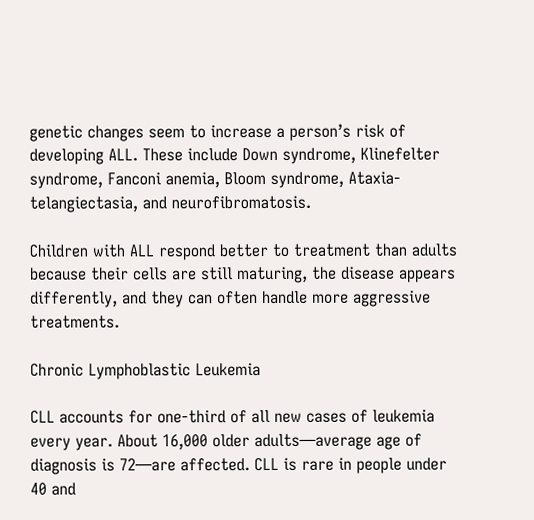genetic changes seem to increase a person’s risk of developing ALL. These include Down syndrome, Klinefelter syndrome, Fanconi anemia, Bloom syndrome, Ataxia-telangiectasia, and neurofibromatosis.

Children with ALL respond better to treatment than adults because their cells are still maturing, the disease appears differently, and they can often handle more aggressive treatments.

Chronic Lymphoblastic Leukemia

CLL accounts for one-third of all new cases of leukemia every year. About 16,000 older adults—average age of diagnosis is 72—are affected. CLL is rare in people under 40 and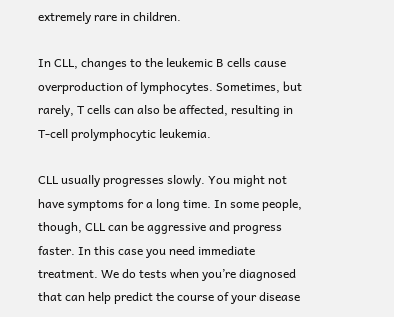extremely rare in children.

In CLL, changes to the leukemic B cells cause overproduction of lymphocytes. Sometimes, but rarely, T cells can also be affected, resulting in T-cell prolymphocytic leukemia.

CLL usually progresses slowly. You might not have symptoms for a long time. In some people, though, CLL can be aggressive and progress faster. In this case you need immediate treatment. We do tests when you’re diagnosed that can help predict the course of your disease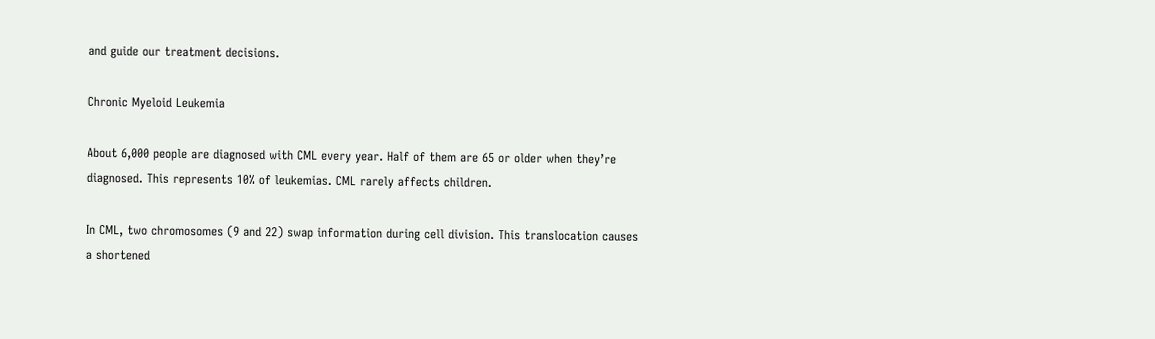and guide our treatment decisions.

Chronic Myeloid Leukemia

About 6,000 people are diagnosed with CML every year. Half of them are 65 or older when they’re diagnosed. This represents 10% of leukemias. CML rarely affects children.

In CML, two chromosomes (9 and 22) swap information during cell division. This translocation causes a shortened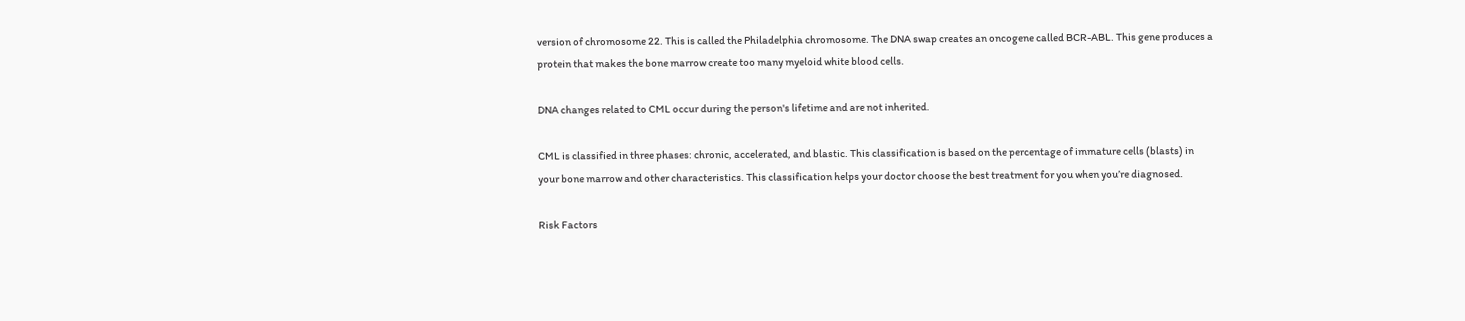version of chromosome 22. This is called the Philadelphia chromosome. The DNA swap creates an oncogene called BCR-ABL. This gene produces a protein that makes the bone marrow create too many myeloid white blood cells.

DNA changes related to CML occur during the person's lifetime and are not inherited.

CML is classified in three phases: chronic, accelerated, and blastic. This classification is based on the percentage of immature cells (blasts) in your bone marrow and other characteristics. This classification helps your doctor choose the best treatment for you when you’re diagnosed.

Risk Factors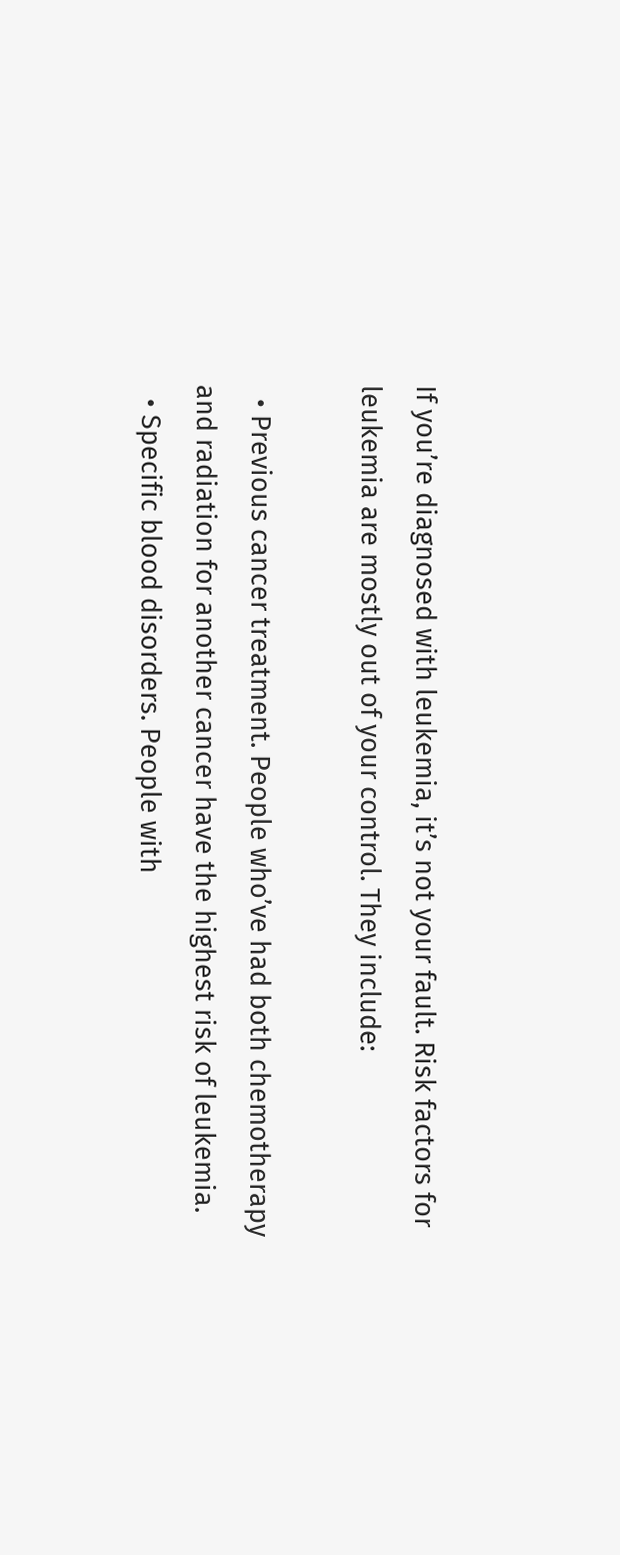If you’re diagnosed with leukemia, it’s not your fault. Risk factors for leukemia are mostly out of your control. They include:

  • Previous cancer treatment. People who’ve had both chemotherapy and radiation for another cancer have the highest risk of leukemia.
  • Specific blood disorders. People with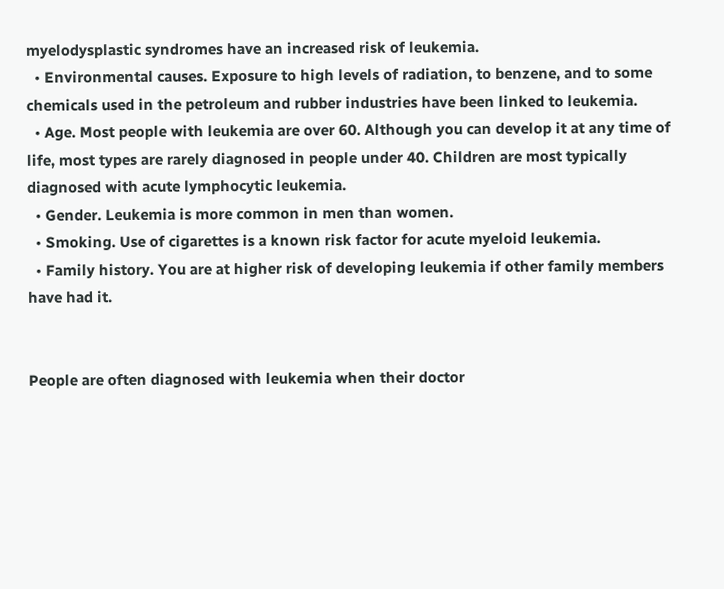myelodysplastic syndromes have an increased risk of leukemia.
  • Environmental causes. Exposure to high levels of radiation, to benzene, and to some chemicals used in the petroleum and rubber industries have been linked to leukemia.
  • Age. Most people with leukemia are over 60. Although you can develop it at any time of life, most types are rarely diagnosed in people under 40. Children are most typically diagnosed with acute lymphocytic leukemia.
  • Gender. Leukemia is more common in men than women.
  • Smoking. Use of cigarettes is a known risk factor for acute myeloid leukemia.
  • Family history. You are at higher risk of developing leukemia if other family members have had it.


People are often diagnosed with leukemia when their doctor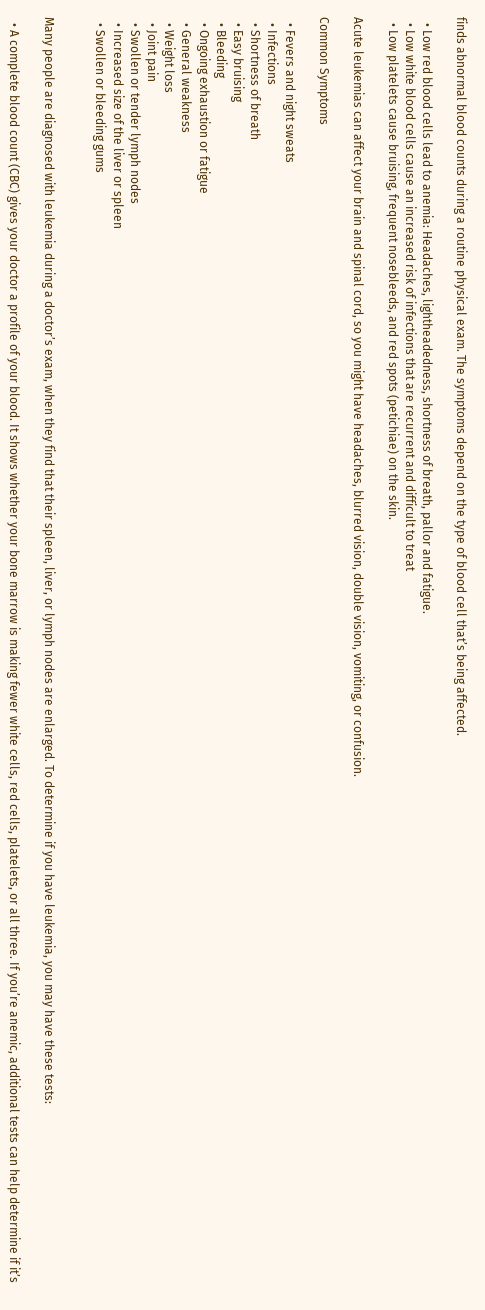finds abnormal blood counts during a routine physical exam. The symptoms depend on the type of blood cell that’s being affected.

  • Low red blood cells lead to anemia: Headaches, lightheadedness, shortness of breath, pallor and fatigue.
  • Low white blood cells cause an increased risk of infections that are recurrent and difficult to treat
  • Low platelets cause bruising, frequent nosebleeds, and red spots (petichiae) on the skin.

Acute leukemias can affect your brain and spinal cord, so you might have headaches, blurred vision, double vision, vomiting, or confusion.

Common Symptoms

  • Fevers and night sweats
  • Infections
  • Shortness of breath
  • Easy bruising
  • Bleeding
  • Ongoing exhaustion or fatigue
  • General weakness
  • Weight loss
  • Joint pain
  • Swollen or tender lymph nodes
  • Increased size of the liver or spleen
  • Swollen or bleeding gums


Many people are diagnosed with leukemia during a doctor’s exam, when they find that their spleen, liver, or lymph nodes are enlarged. To determine if you have leukemia, you may have these tests:

  • A complete blood count (CBC) gives your doctor a profile of your blood. It shows whether your bone marrow is making fewer white cells, red cells, platelets, or all three. If you’re anemic, additional tests can help determine if it’s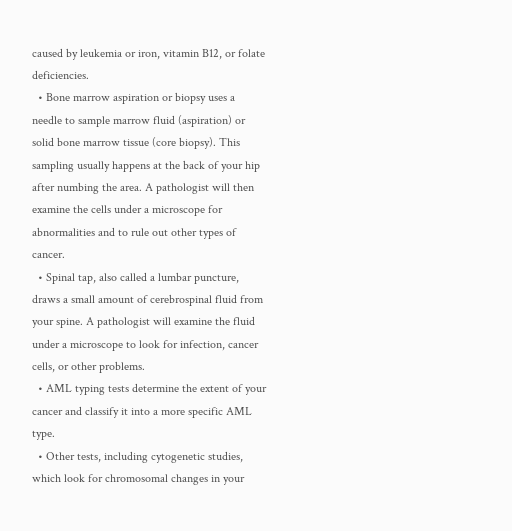caused by leukemia or iron, vitamin B12, or folate deficiencies.
  • Bone marrow aspiration or biopsy uses a needle to sample marrow fluid (aspiration) or solid bone marrow tissue (core biopsy). This sampling usually happens at the back of your hip after numbing the area. A pathologist will then examine the cells under a microscope for abnormalities and to rule out other types of cancer.
  • Spinal tap, also called a lumbar puncture, draws a small amount of cerebrospinal fluid from your spine. A pathologist will examine the fluid under a microscope to look for infection, cancer cells, or other problems.
  • AML typing tests determine the extent of your cancer and classify it into a more specific AML type.
  • Other tests, including cytogenetic studies, which look for chromosomal changes in your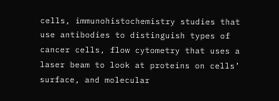cells, immunohistochemistry studies that use antibodies to distinguish types of cancer cells, flow cytometry that uses a laser beam to look at proteins on cells’ surface, and molecular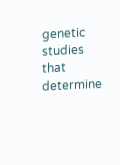genetic studies that determine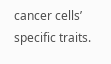cancer cells’ specific traits.